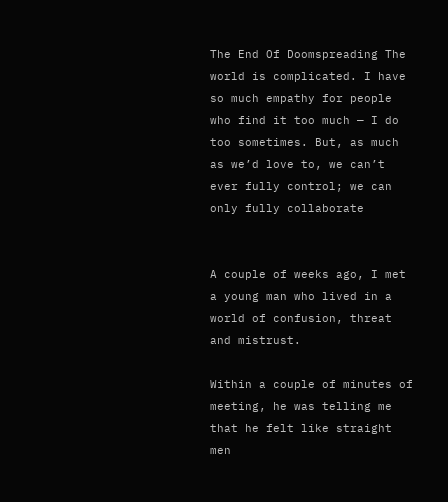The End Of Doomspreading The world is complicated. I have so much empathy for people who find it too much — I do too sometimes. But, as much as we’d love to, we can’t ever fully control; we can only fully collaborate


A couple of weeks ago, I met a young man who lived in a world of confusion, threat and mistrust.

Within a couple of minutes of meeting, he was telling me that he felt like straight men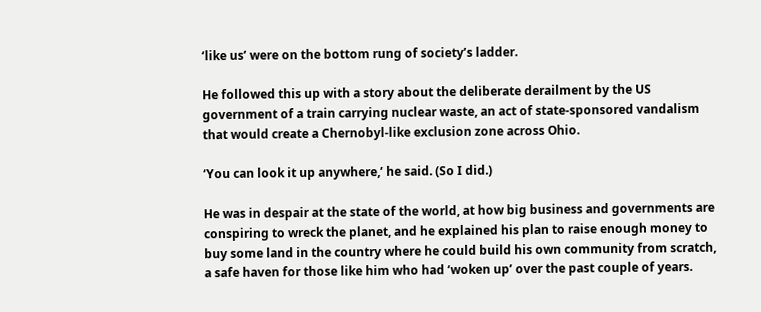‘like us’ were on the bottom rung of society’s ladder.

He followed this up with a story about the deliberate derailment by the US government of a train carrying nuclear waste, an act of state-sponsored vandalism that would create a Chernobyl-like exclusion zone across Ohio.

‘You can look it up anywhere,’ he said. (So I did.)

He was in despair at the state of the world, at how big business and governments are conspiring to wreck the planet, and he explained his plan to raise enough money to buy some land in the country where he could build his own community from scratch, a safe haven for those like him who had ‘woken up’ over the past couple of years.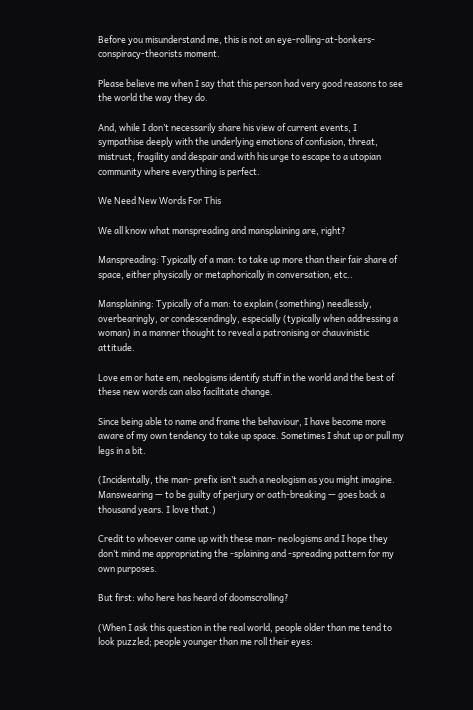Before you misunderstand me, this is not an eye-rolling-at-bonkers-conspiracy-theorists moment.

Please believe me when I say that this person had very good reasons to see the world the way they do.

And, while I don’t necessarily share his view of current events, I sympathise deeply with the underlying emotions of confusion, threat, mistrust, fragility and despair and with his urge to escape to a utopian community where everything is perfect.

We Need New Words For This

We all know what manspreading and mansplaining are, right?

Manspreading: Typically of a man: to take up more than their fair share of space, either physically or metaphorically in conversation, etc..

Mansplaining: Typically of a man: to explain (something) needlessly, overbearingly, or condescendingly, especially (typically when addressing a woman) in a manner thought to reveal a patronising or chauvinistic attitude.

Love em or hate em, neologisms identify stuff in the world and the best of these new words can also facilitate change.

Since being able to name and frame the behaviour, I have become more aware of my own tendency to take up space. Sometimes I shut up or pull my legs in a bit.

(Incidentally, the man- prefix isn’t such a neologism as you might imagine. Manswearing — to be guilty of perjury or oath-breaking — goes back a thousand years. I love that.)

Credit to whoever came up with these man- neologisms and I hope they don’t mind me appropriating the -splaining and -spreading pattern for my own purposes.

But first: who here has heard of doomscrolling?

(When I ask this question in the real world, people older than me tend to look puzzled; people younger than me roll their eyes: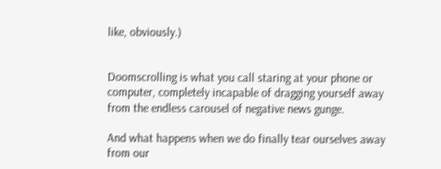like, obviously.)


Doomscrolling is what you call staring at your phone or computer, completely incapable of dragging yourself away from the endless carousel of negative news gunge.

And what happens when we do finally tear ourselves away from our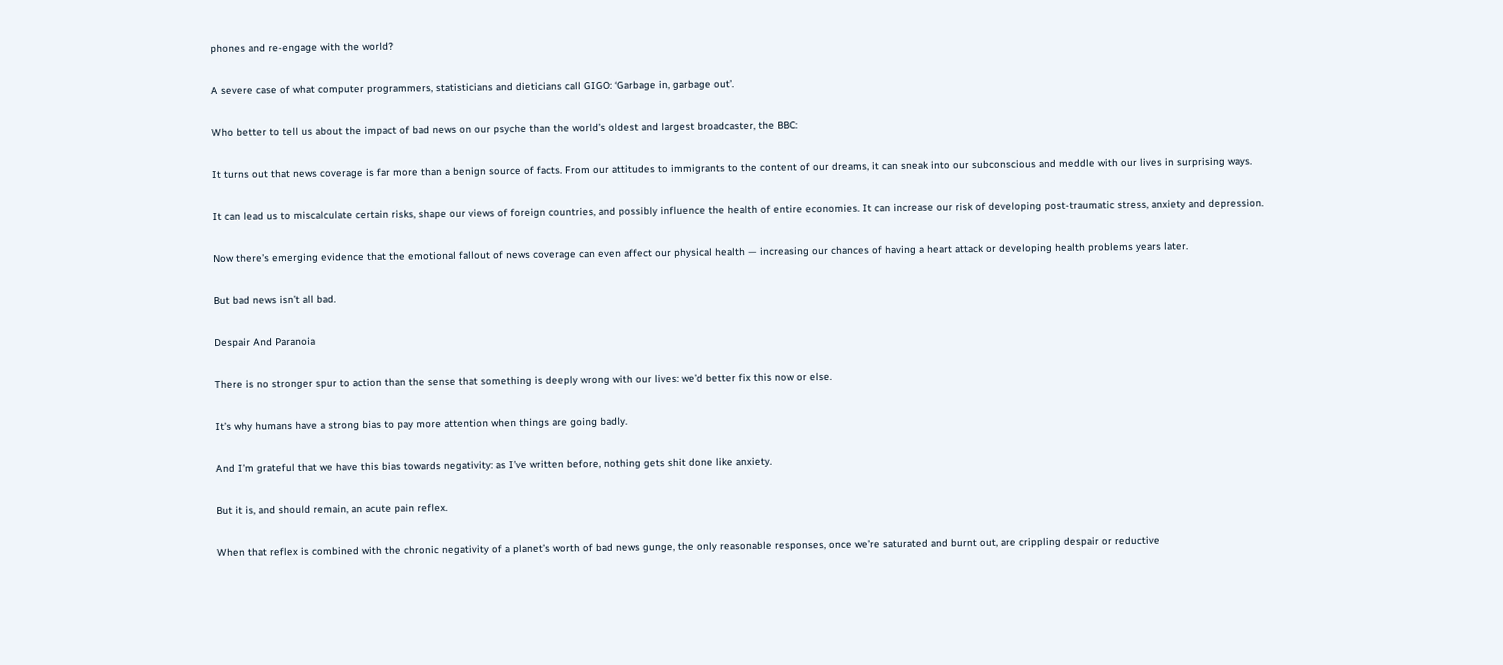phones and re-engage with the world?

A severe case of what computer programmers, statisticians and dieticians call GIGO: ‘Garbage in, garbage out’.

Who better to tell us about the impact of bad news on our psyche than the world’s oldest and largest broadcaster, the BBC:

It turns out that news coverage is far more than a benign source of facts. From our attitudes to immigrants to the content of our dreams, it can sneak into our subconscious and meddle with our lives in surprising ways.

It can lead us to miscalculate certain risks, shape our views of foreign countries, and possibly influence the health of entire economies. It can increase our risk of developing post-traumatic stress, anxiety and depression.

Now there’s emerging evidence that the emotional fallout of news coverage can even affect our physical health — increasing our chances of having a heart attack or developing health problems years later.

But bad news isn’t all bad.

Despair And Paranoia

There is no stronger spur to action than the sense that something is deeply wrong with our lives: we’d better fix this now or else.

It’s why humans have a strong bias to pay more attention when things are going badly.

And I’m grateful that we have this bias towards negativity: as I’ve written before, nothing gets shit done like anxiety.

But it is, and should remain, an acute pain reflex.

When that reflex is combined with the chronic negativity of a planet’s worth of bad news gunge, the only reasonable responses, once we’re saturated and burnt out, are crippling despair or reductive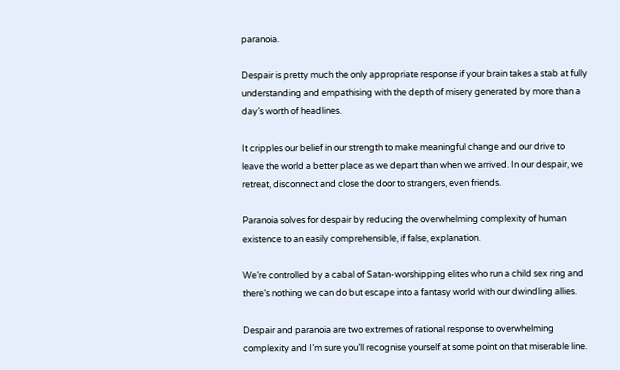paranoia.

Despair is pretty much the only appropriate response if your brain takes a stab at fully understanding and empathising with the depth of misery generated by more than a day’s worth of headlines.

It cripples our belief in our strength to make meaningful change and our drive to leave the world a better place as we depart than when we arrived. In our despair, we retreat, disconnect and close the door to strangers, even friends.

Paranoia solves for despair by reducing the overwhelming complexity of human existence to an easily comprehensible, if false, explanation.

We’re controlled by a cabal of Satan-worshipping elites who run a child sex ring and there’s nothing we can do but escape into a fantasy world with our dwindling allies.

Despair and paranoia are two extremes of rational response to overwhelming complexity and I’m sure you’ll recognise yourself at some point on that miserable line.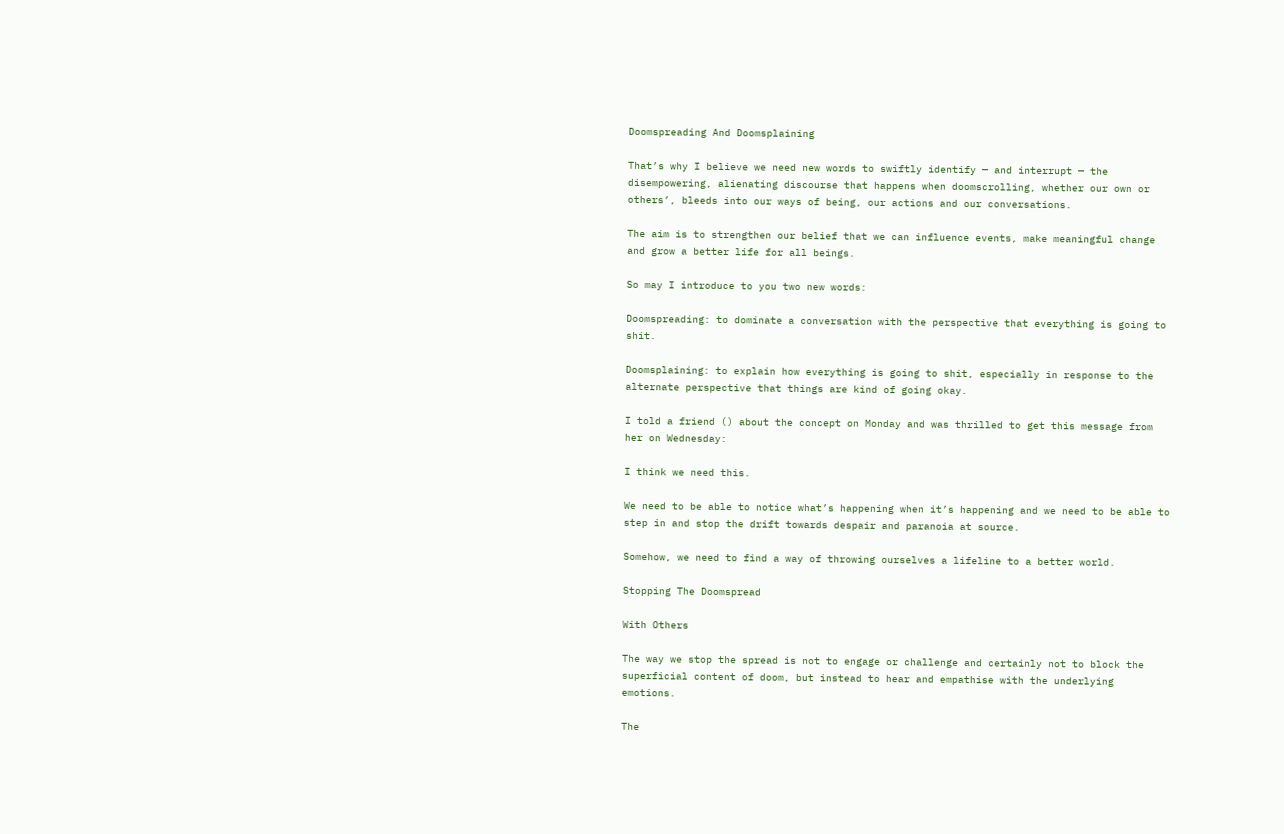Doomspreading And Doomsplaining

That’s why I believe we need new words to swiftly identify — and interrupt — the disempowering, alienating discourse that happens when doomscrolling, whether our own or others’, bleeds into our ways of being, our actions and our conversations.

The aim is to strengthen our belief that we can influence events, make meaningful change and grow a better life for all beings.

So may I introduce to you two new words:

Doomspreading: to dominate a conversation with the perspective that everything is going to shit.

Doomsplaining: to explain how everything is going to shit, especially in response to the alternate perspective that things are kind of going okay.

I told a friend () about the concept on Monday and was thrilled to get this message from her on Wednesday:

I think we need this.

We need to be able to notice what’s happening when it’s happening and we need to be able to step in and stop the drift towards despair and paranoia at source.

Somehow, we need to find a way of throwing ourselves a lifeline to a better world.

Stopping The Doomspread

With Others

The way we stop the spread is not to engage or challenge and certainly not to block the superficial content of doom, but instead to hear and empathise with the underlying emotions.

The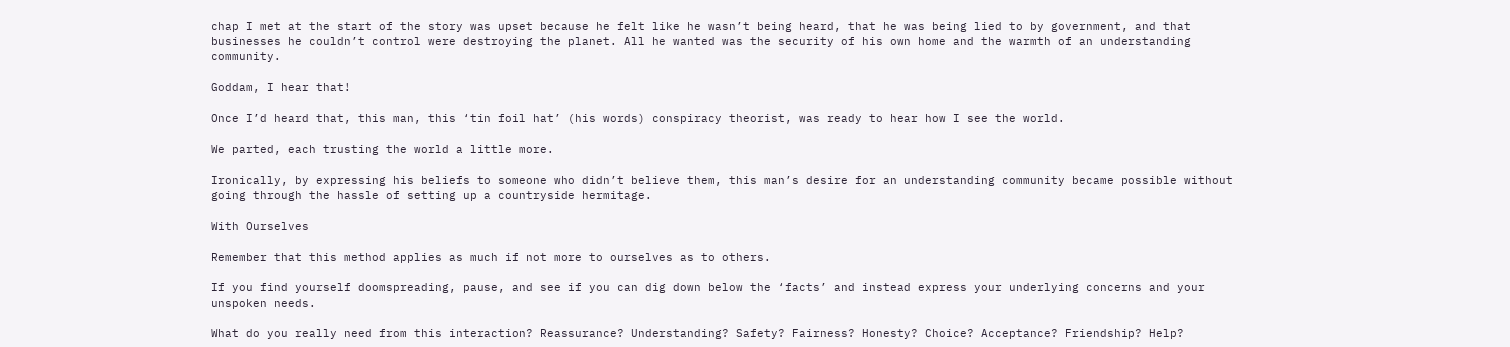chap I met at the start of the story was upset because he felt like he wasn’t being heard, that he was being lied to by government, and that businesses he couldn’t control were destroying the planet. All he wanted was the security of his own home and the warmth of an understanding community.

Goddam, I hear that!

Once I’d heard that, this man, this ‘tin foil hat’ (his words) conspiracy theorist, was ready to hear how I see the world.

We parted, each trusting the world a little more.

Ironically, by expressing his beliefs to someone who didn’t believe them, this man’s desire for an understanding community became possible without going through the hassle of setting up a countryside hermitage.

With Ourselves

Remember that this method applies as much if not more to ourselves as to others.

If you find yourself doomspreading, pause, and see if you can dig down below the ‘facts’ and instead express your underlying concerns and your unspoken needs.

What do you really need from this interaction? Reassurance? Understanding? Safety? Fairness? Honesty? Choice? Acceptance? Friendship? Help?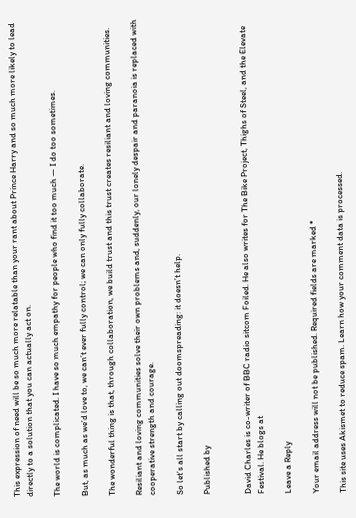This expression of need will be so much more relatable than your rant about Prince Harry and so much more likely to lead directly to a solution that you can actually act on.

The world is complicated. I have so much empathy for people who find it too much — I do too sometimes.

But, as much as we’d love to, we can’t ever fully control; we can only fully collaborate.

The wonderful thing is that, through collaboration, we build trust and this trust creates resiliant and loving communities.

Resiliant and loving communities solve their own problems and, suddenly, our lonely despair and paranoia is replaced with cooperative strength and courage.

So let’s all start by calling out doomspreading: it doesn’t help.

Published by


David Charles is co-writer of BBC radio sitcom Foiled. He also writes for The Bike Project, Thighs of Steel, and the Elevate Festival. He blogs at

Leave a Reply

Your email address will not be published. Required fields are marked *

This site uses Akismet to reduce spam. Learn how your comment data is processed.